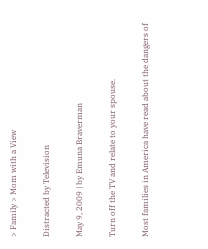> Family > Mom with a View

Distracted by Television

May 9, 2009 | by Emuna Braverman

Turn off the TV and relate to your spouse.

Most families in America have read about the dangers of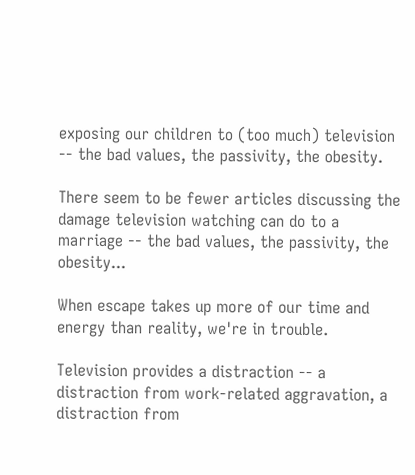exposing our children to (too much) television -- the bad values, the passivity, the obesity.

There seem to be fewer articles discussing the damage television watching can do to a marriage -- the bad values, the passivity, the obesity...

When escape takes up more of our time and energy than reality, we're in trouble.

Television provides a distraction -- a distraction from work-related aggravation, a distraction from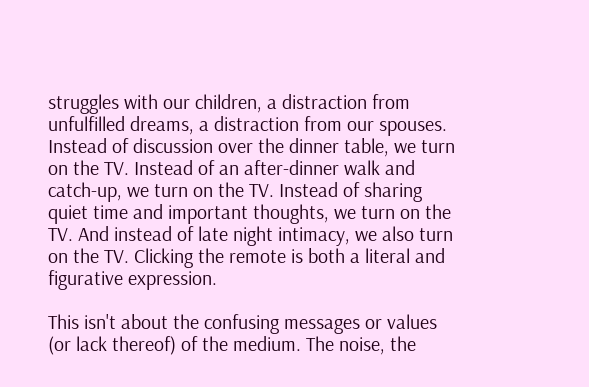struggles with our children, a distraction from unfulfilled dreams, a distraction from our spouses. Instead of discussion over the dinner table, we turn on the TV. Instead of an after-dinner walk and catch-up, we turn on the TV. Instead of sharing quiet time and important thoughts, we turn on the TV. And instead of late night intimacy, we also turn on the TV. Clicking the remote is both a literal and figurative expression.

This isn't about the confusing messages or values (or lack thereof) of the medium. The noise, the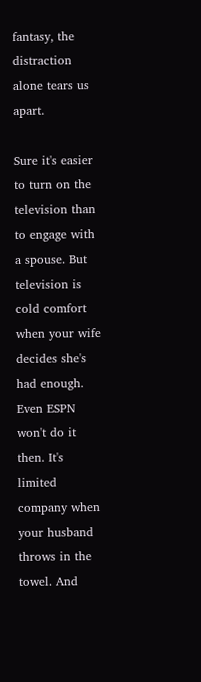fantasy, the distraction alone tears us apart.

Sure it's easier to turn on the television than to engage with a spouse. But television is cold comfort when your wife decides she's had enough. Even ESPN won't do it then. It's limited company when your husband throws in the towel. And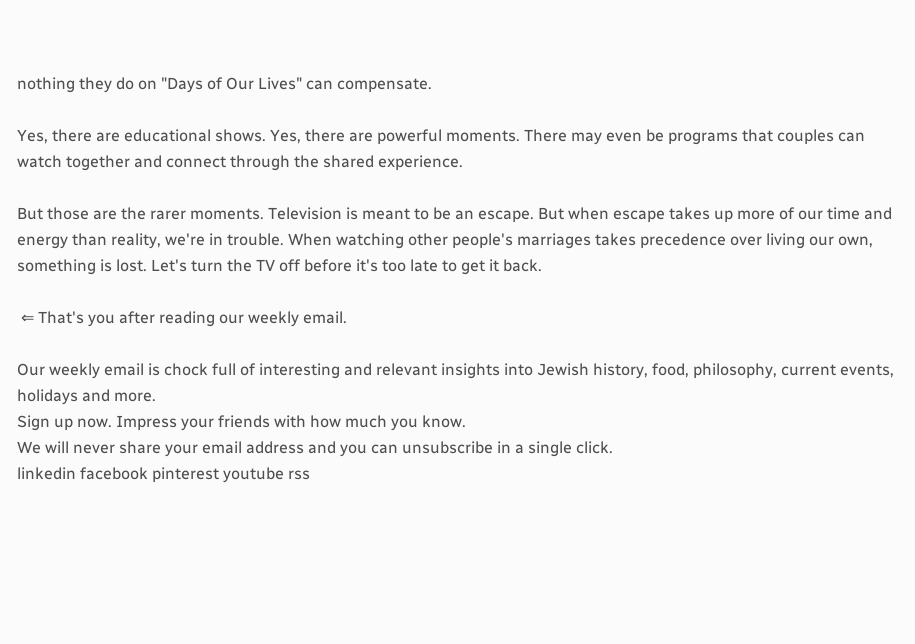nothing they do on "Days of Our Lives" can compensate.

Yes, there are educational shows. Yes, there are powerful moments. There may even be programs that couples can watch together and connect through the shared experience.

But those are the rarer moments. Television is meant to be an escape. But when escape takes up more of our time and energy than reality, we're in trouble. When watching other people's marriages takes precedence over living our own, something is lost. Let's turn the TV off before it's too late to get it back.

 ⇐ That's you after reading our weekly email.

Our weekly email is chock full of interesting and relevant insights into Jewish history, food, philosophy, current events, holidays and more.
Sign up now. Impress your friends with how much you know.
We will never share your email address and you can unsubscribe in a single click.
linkedin facebook pinterest youtube rss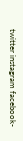twitter instagram facebook-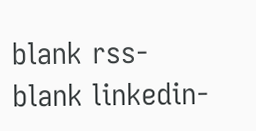blank rss-blank linkedin-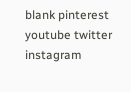blank pinterest youtube twitter instagram